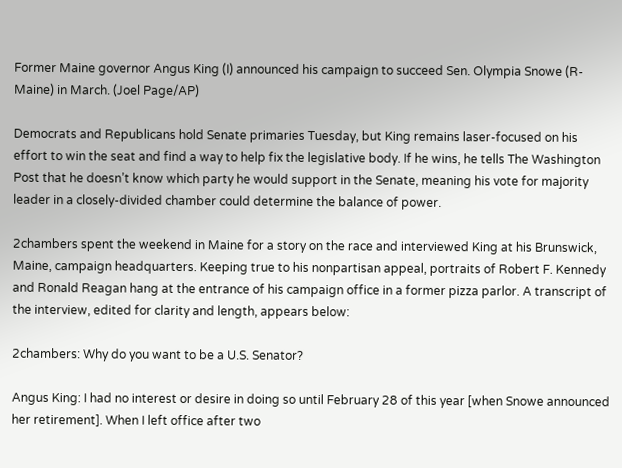Former Maine governor Angus King (I) announced his campaign to succeed Sen. Olympia Snowe (R-Maine) in March. (Joel Page/AP)

Democrats and Republicans hold Senate primaries Tuesday, but King remains laser-focused on his effort to win the seat and find a way to help fix the legislative body. If he wins, he tells The Washington Post that he doesn’t know which party he would support in the Senate, meaning his vote for majority leader in a closely-divided chamber could determine the balance of power.

2chambers spent the weekend in Maine for a story on the race and interviewed King at his Brunswick, Maine, campaign headquarters. Keeping true to his nonpartisan appeal, portraits of Robert F. Kennedy and Ronald Reagan hang at the entrance of his campaign office in a former pizza parlor. A transcript of the interview, edited for clarity and length, appears below:

2chambers: Why do you want to be a U.S. Senator?

Angus King: I had no interest or desire in doing so until February 28 of this year [when Snowe announced her retirement]. When I left office after two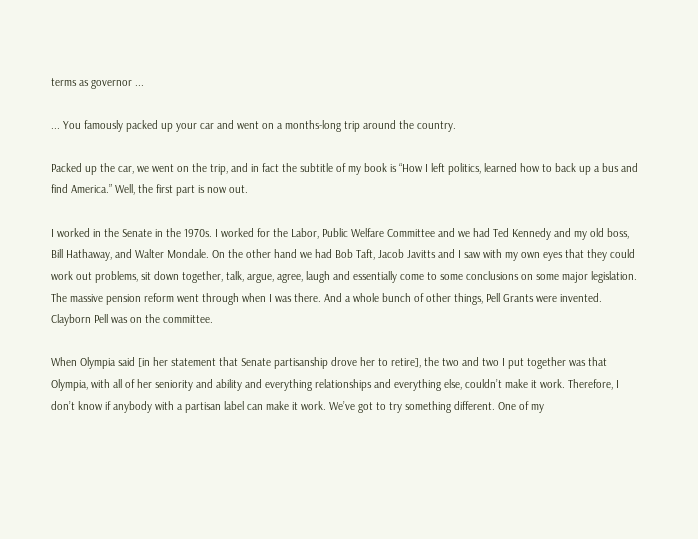terms as governor ...

... You famously packed up your car and went on a months-long trip around the country.

Packed up the car, we went on the trip, and in fact the subtitle of my book is “How I left politics, learned how to back up a bus and find America.” Well, the first part is now out.

I worked in the Senate in the 1970s. I worked for the Labor, Public Welfare Committee and we had Ted Kennedy and my old boss, Bill Hathaway, and Walter Mondale. On the other hand we had Bob Taft, Jacob Javitts and I saw with my own eyes that they could work out problems, sit down together, talk, argue, agree, laugh and essentially come to some conclusions on some major legislation. The massive pension reform went through when I was there. And a whole bunch of other things, Pell Grants were invented. Clayborn Pell was on the committee.

When Olympia said [in her statement that Senate partisanship drove her to retire], the two and two I put together was that Olympia, with all of her seniority and ability and everything relationships and everything else, couldn’t make it work. Therefore, I don’t know if anybody with a partisan label can make it work. We’ve got to try something different. One of my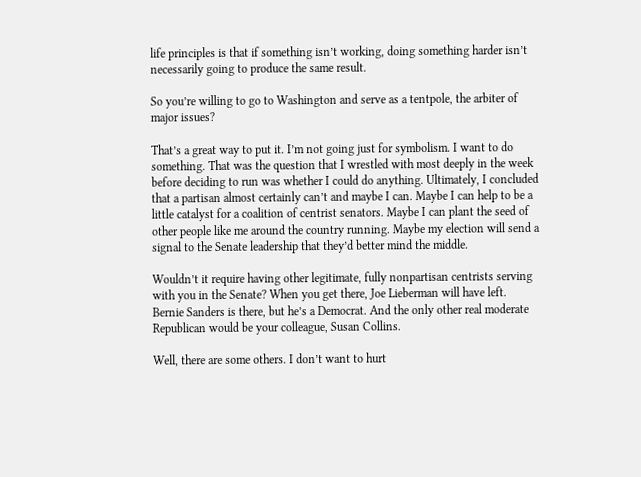life principles is that if something isn’t working, doing something harder isn’t necessarily going to produce the same result.

So you’re willing to go to Washington and serve as a tentpole, the arbiter of major issues?

That’s a great way to put it. I’m not going just for symbolism. I want to do something. That was the question that I wrestled with most deeply in the week before deciding to run was whether I could do anything. Ultimately, I concluded that a partisan almost certainly can’t and maybe I can. Maybe I can help to be a little catalyst for a coalition of centrist senators. Maybe I can plant the seed of other people like me around the country running. Maybe my election will send a signal to the Senate leadership that they’d better mind the middle.

Wouldn’t it require having other legitimate, fully nonpartisan centrists serving with you in the Senate? When you get there, Joe Lieberman will have left. Bernie Sanders is there, but he’s a Democrat. And the only other real moderate Republican would be your colleague, Susan Collins.

Well, there are some others. I don’t want to hurt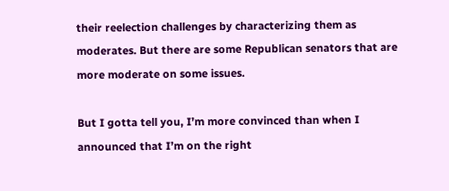their reelection challenges by characterizing them as moderates. But there are some Republican senators that are more moderate on some issues.

But I gotta tell you, I’m more convinced than when I announced that I’m on the right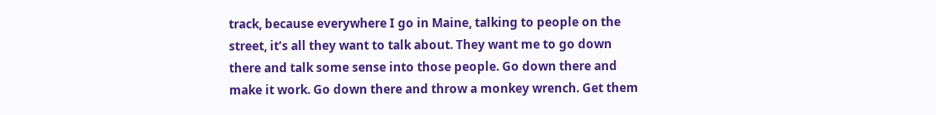track, because everywhere I go in Maine, talking to people on the street, it’s all they want to talk about. They want me to go down there and talk some sense into those people. Go down there and make it work. Go down there and throw a monkey wrench. Get them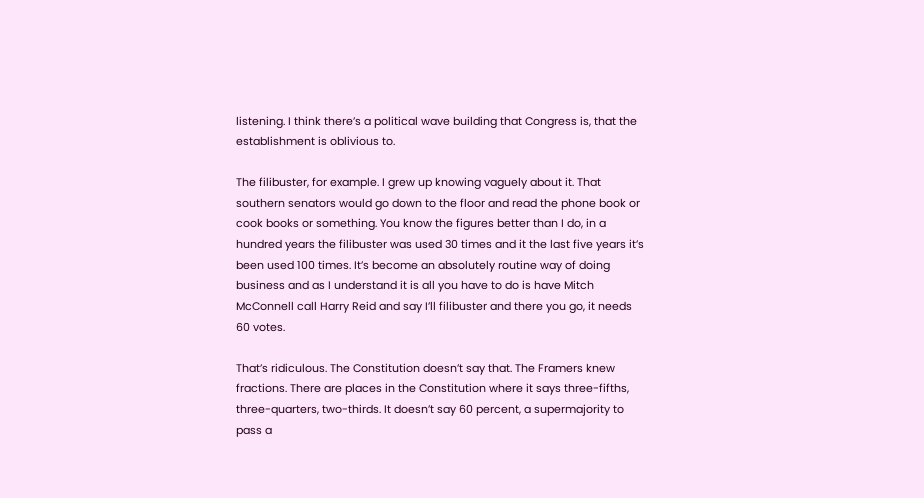listening. I think there’s a political wave building that Congress is, that the establishment is oblivious to.

The filibuster, for example. I grew up knowing vaguely about it. That southern senators would go down to the floor and read the phone book or cook books or something. You know the figures better than I do, in a hundred years the filibuster was used 30 times and it the last five years it’s been used 100 times. It’s become an absolutely routine way of doing business and as I understand it is all you have to do is have Mitch McConnell call Harry Reid and say I’ll filibuster and there you go, it needs 60 votes.

That’s ridiculous. The Constitution doesn’t say that. The Framers knew fractions. There are places in the Constitution where it says three-fifths, three-quarters, two-thirds. It doesn’t say 60 percent, a supermajority to pass a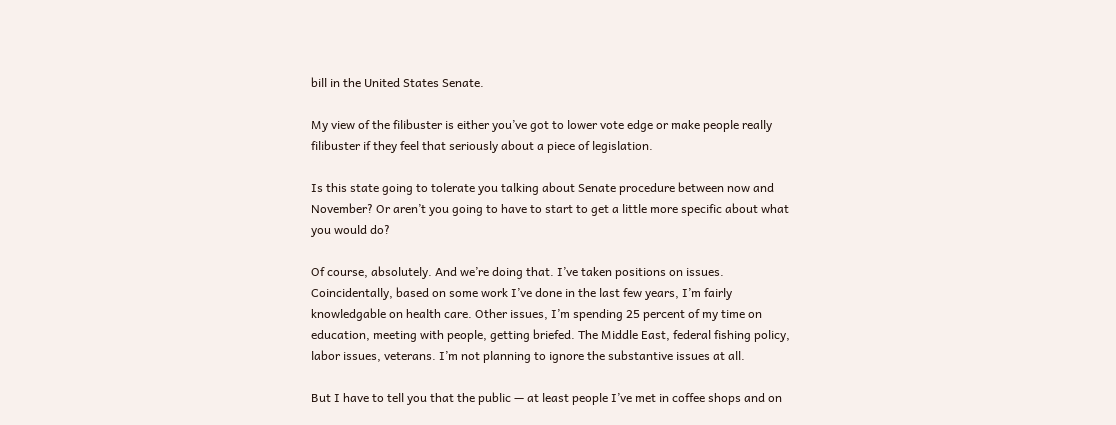bill in the United States Senate.

My view of the filibuster is either you’ve got to lower vote edge or make people really filibuster if they feel that seriously about a piece of legislation.

Is this state going to tolerate you talking about Senate procedure between now and November? Or aren’t you going to have to start to get a little more specific about what you would do?

Of course, absolutely. And we’re doing that. I’ve taken positions on issues. Coincidentally, based on some work I’ve done in the last few years, I’m fairly knowledgable on health care. Other issues, I’m spending 25 percent of my time on education, meeting with people, getting briefed. The Middle East, federal fishing policy, labor issues, veterans. I’m not planning to ignore the substantive issues at all.

But I have to tell you that the public — at least people I’ve met in coffee shops and on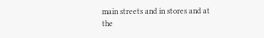main streets and in stores and at the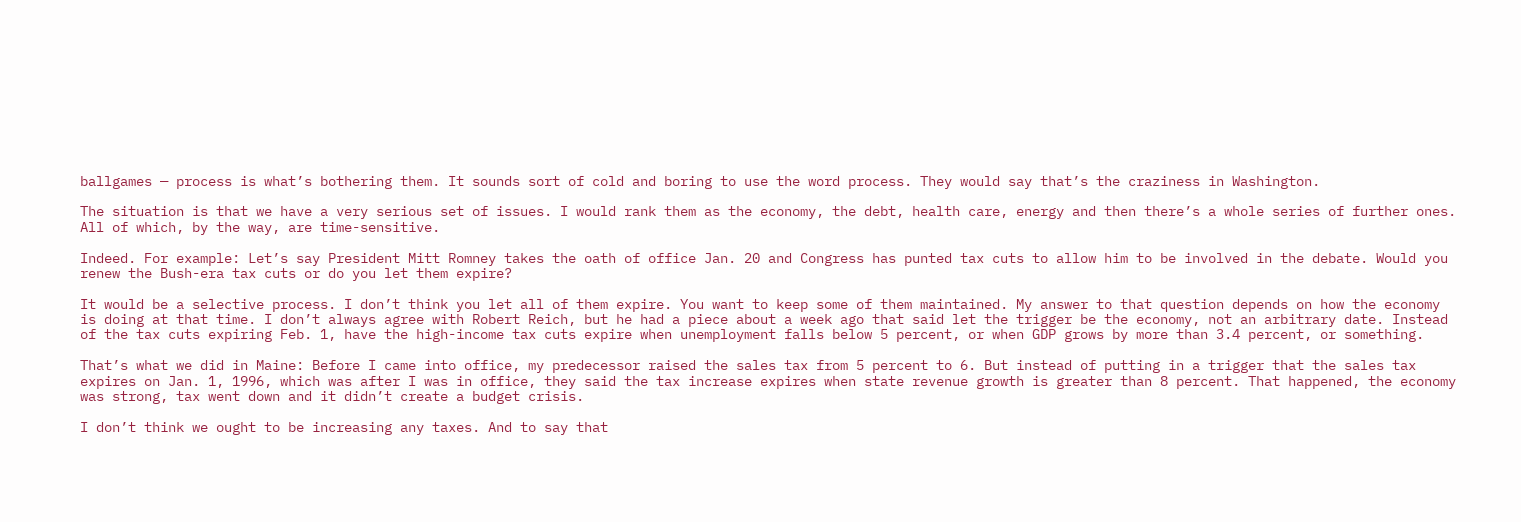ballgames — process is what’s bothering them. It sounds sort of cold and boring to use the word process. They would say that’s the craziness in Washington.

The situation is that we have a very serious set of issues. I would rank them as the economy, the debt, health care, energy and then there’s a whole series of further ones. All of which, by the way, are time-sensitive.

Indeed. For example: Let’s say President Mitt Romney takes the oath of office Jan. 20 and Congress has punted tax cuts to allow him to be involved in the debate. Would you renew the Bush-era tax cuts or do you let them expire?

It would be a selective process. I don’t think you let all of them expire. You want to keep some of them maintained. My answer to that question depends on how the economy is doing at that time. I don’t always agree with Robert Reich, but he had a piece about a week ago that said let the trigger be the economy, not an arbitrary date. Instead of the tax cuts expiring Feb. 1, have the high-income tax cuts expire when unemployment falls below 5 percent, or when GDP grows by more than 3.4 percent, or something.

That’s what we did in Maine: Before I came into office, my predecessor raised the sales tax from 5 percent to 6. But instead of putting in a trigger that the sales tax expires on Jan. 1, 1996, which was after I was in office, they said the tax increase expires when state revenue growth is greater than 8 percent. That happened, the economy was strong, tax went down and it didn’t create a budget crisis.

I don’t think we ought to be increasing any taxes. And to say that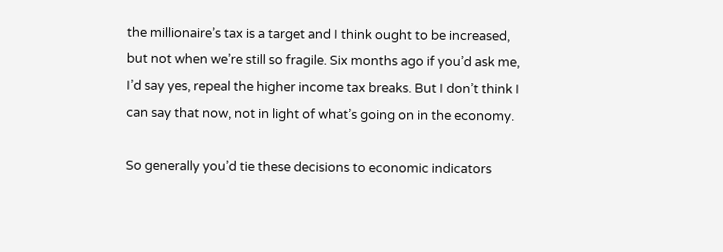the millionaire’s tax is a target and I think ought to be increased, but not when we’re still so fragile. Six months ago if you’d ask me, I’d say yes, repeal the higher income tax breaks. But I don’t think I can say that now, not in light of what’s going on in the economy.

So generally you’d tie these decisions to economic indicators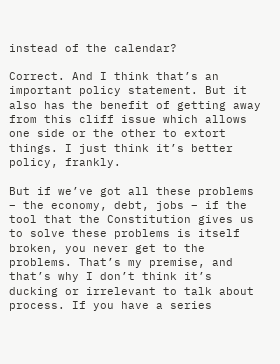instead of the calendar?

Correct. And I think that’s an important policy statement. But it also has the benefit of getting away from this cliff issue which allows one side or the other to extort things. I just think it’s better policy, frankly.

But if we’ve got all these problems – the economy, debt, jobs – if the tool that the Constitution gives us to solve these problems is itself broken, you never get to the problems. That’s my premise, and that’s why I don’t think it’s ducking or irrelevant to talk about process. If you have a series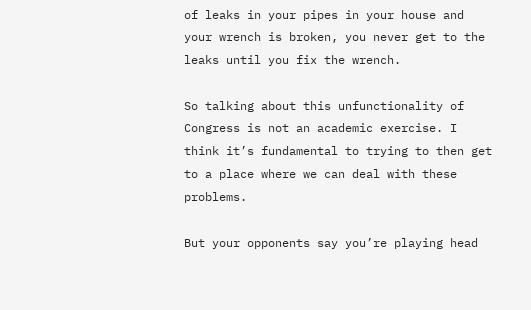of leaks in your pipes in your house and your wrench is broken, you never get to the leaks until you fix the wrench.

So talking about this unfunctionality of Congress is not an academic exercise. I think it’s fundamental to trying to then get to a place where we can deal with these problems.

But your opponents say you’re playing head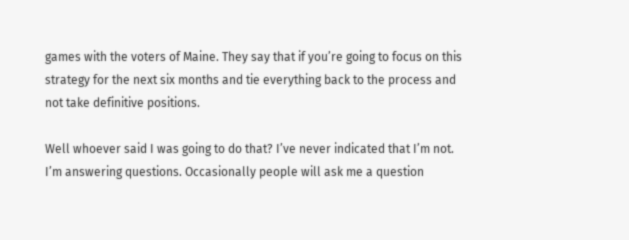games with the voters of Maine. They say that if you’re going to focus on this strategy for the next six months and tie everything back to the process and not take definitive positions.

Well whoever said I was going to do that? I’ve never indicated that I’m not. I’m answering questions. Occasionally people will ask me a question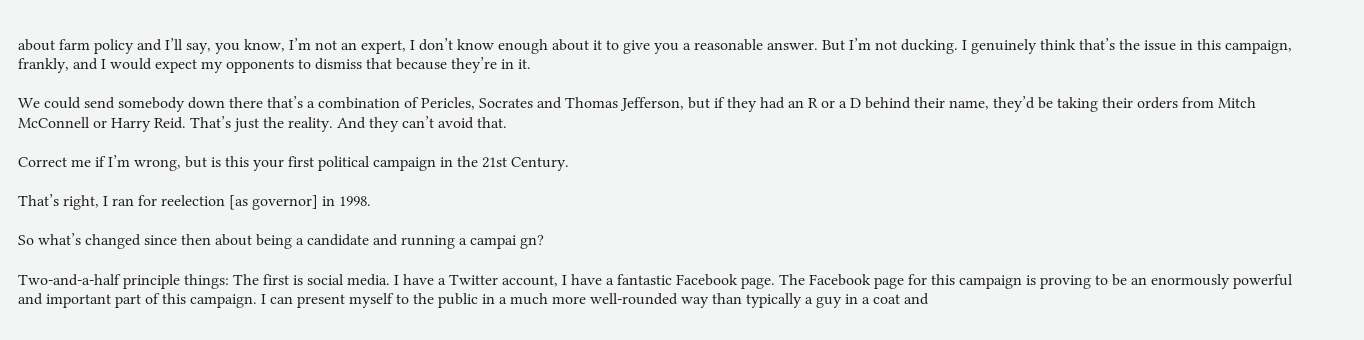about farm policy and I’ll say, you know, I’m not an expert, I don’t know enough about it to give you a reasonable answer. But I’m not ducking. I genuinely think that’s the issue in this campaign, frankly, and I would expect my opponents to dismiss that because they’re in it.

We could send somebody down there that’s a combination of Pericles, Socrates and Thomas Jefferson, but if they had an R or a D behind their name, they’d be taking their orders from Mitch McConnell or Harry Reid. That’s just the reality. And they can’t avoid that.

Correct me if I’m wrong, but is this your first political campaign in the 21st Century.

That’s right, I ran for reelection [as governor] in 1998.

So what’s changed since then about being a candidate and running a campai gn?

Two-and-a-half principle things: The first is social media. I have a Twitter account, I have a fantastic Facebook page. The Facebook page for this campaign is proving to be an enormously powerful and important part of this campaign. I can present myself to the public in a much more well-rounded way than typically a guy in a coat and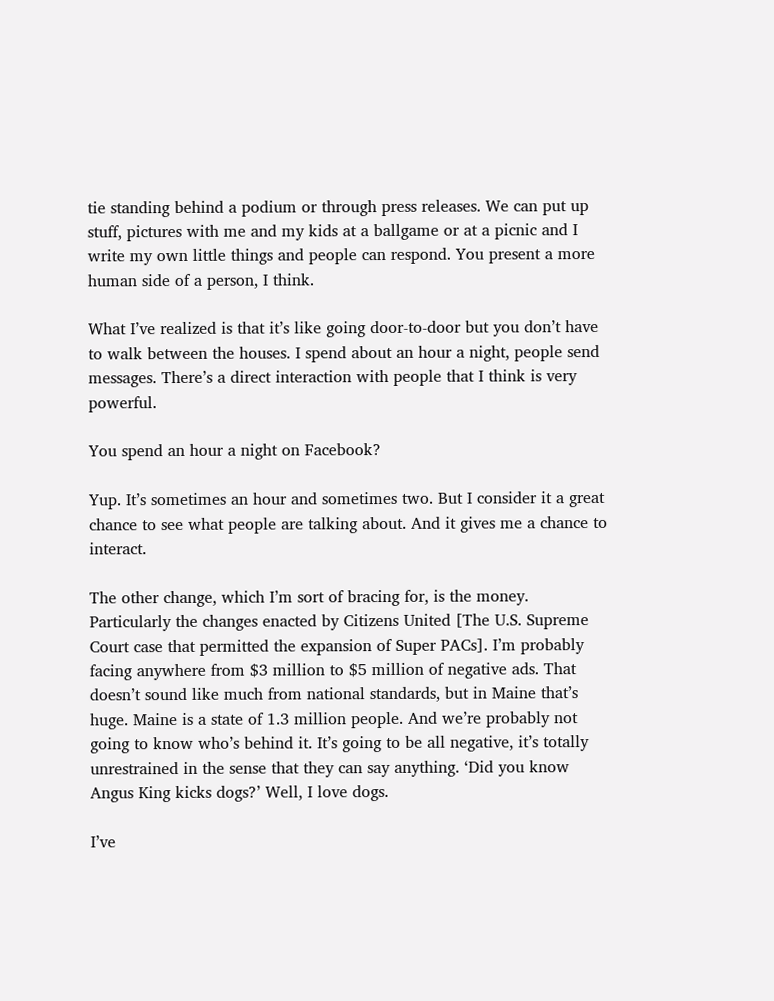tie standing behind a podium or through press releases. We can put up stuff, pictures with me and my kids at a ballgame or at a picnic and I write my own little things and people can respond. You present a more human side of a person, I think.

What I’ve realized is that it’s like going door-to-door but you don’t have to walk between the houses. I spend about an hour a night, people send messages. There’s a direct interaction with people that I think is very powerful.

You spend an hour a night on Facebook?

Yup. It’s sometimes an hour and sometimes two. But I consider it a great chance to see what people are talking about. And it gives me a chance to interact.

The other change, which I’m sort of bracing for, is the money. Particularly the changes enacted by Citizens United [The U.S. Supreme Court case that permitted the expansion of Super PACs]. I’m probably facing anywhere from $3 million to $5 million of negative ads. That doesn’t sound like much from national standards, but in Maine that’s huge. Maine is a state of 1.3 million people. And we’re probably not going to know who’s behind it. It’s going to be all negative, it’s totally unrestrained in the sense that they can say anything. ‘Did you know Angus King kicks dogs?’ Well, I love dogs.

I’ve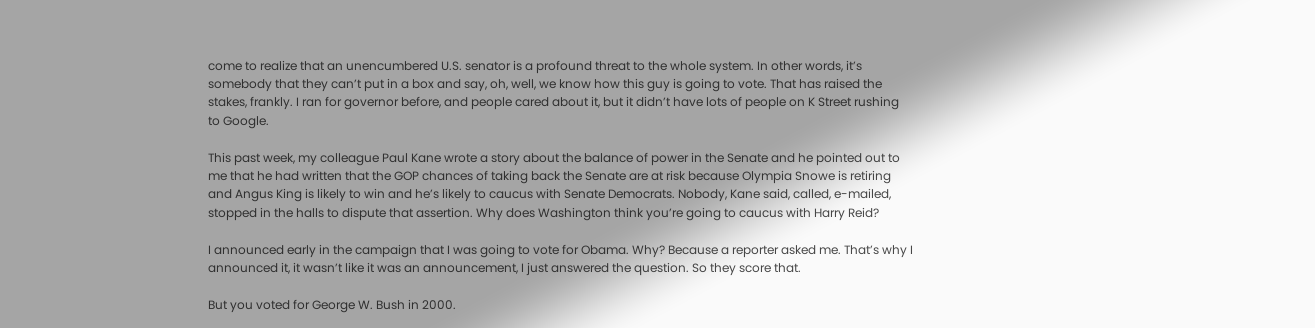come to realize that an unencumbered U.S. senator is a profound threat to the whole system. In other words, it’s somebody that they can’t put in a box and say, oh, well, we know how this guy is going to vote. That has raised the stakes, frankly. I ran for governor before, and people cared about it, but it didn’t have lots of people on K Street rushing to Google.

This past week, my colleague Paul Kane wrote a story about the balance of power in the Senate and he pointed out to me that he had written that the GOP chances of taking back the Senate are at risk because Olympia Snowe is retiring and Angus King is likely to win and he’s likely to caucus with Senate Democrats. Nobody, Kane said, called, e-mailed, stopped in the halls to dispute that assertion. Why does Washington think you’re going to caucus with Harry Reid?

I announced early in the campaign that I was going to vote for Obama. Why? Because a reporter asked me. That’s why I announced it, it wasn’t like it was an announcement, I just answered the question. So they score that.

But you voted for George W. Bush in 2000.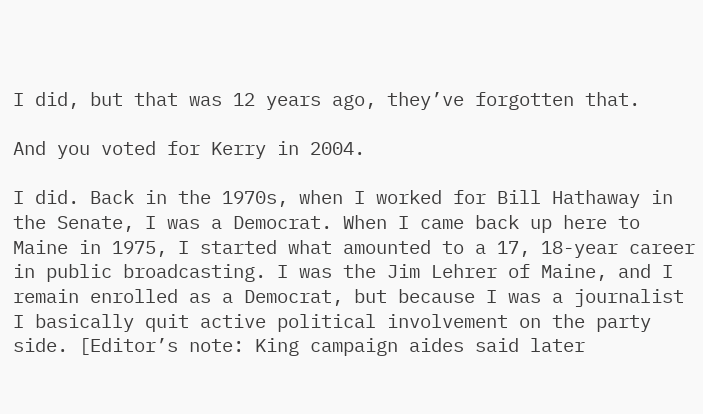I did, but that was 12 years ago, they’ve forgotten that.

And you voted for Kerry in 2004.

I did. Back in the 1970s, when I worked for Bill Hathaway in the Senate, I was a Democrat. When I came back up here to Maine in 1975, I started what amounted to a 17, 18-year career in public broadcasting. I was the Jim Lehrer of Maine, and I remain enrolled as a Democrat, but because I was a journalist I basically quit active political involvement on the party side. [Editor’s note: King campaign aides said later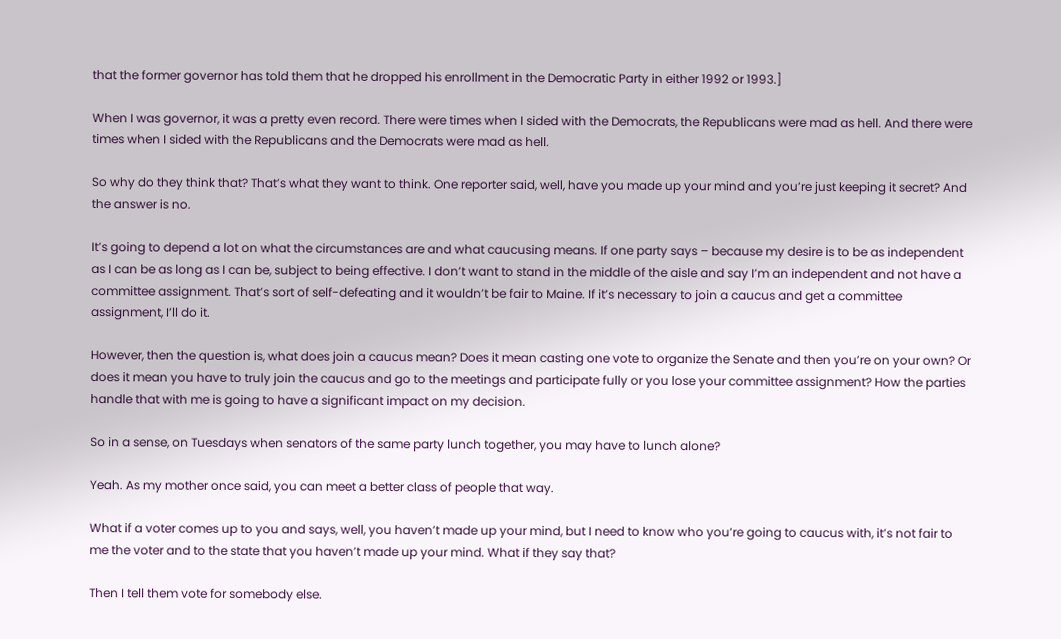that the former governor has told them that he dropped his enrollment in the Democratic Party in either 1992 or 1993.]

When I was governor, it was a pretty even record. There were times when I sided with the Democrats, the Republicans were mad as hell. And there were times when I sided with the Republicans and the Democrats were mad as hell.

So why do they think that? That’s what they want to think. One reporter said, well, have you made up your mind and you’re just keeping it secret? And the answer is no.

It’s going to depend a lot on what the circumstances are and what caucusing means. If one party says – because my desire is to be as independent as I can be as long as I can be, subject to being effective. I don’t want to stand in the middle of the aisle and say I’m an independent and not have a committee assignment. That’s sort of self-defeating and it wouldn’t be fair to Maine. If it’s necessary to join a caucus and get a committee assignment, I’ll do it.

However, then the question is, what does join a caucus mean? Does it mean casting one vote to organize the Senate and then you’re on your own? Or does it mean you have to truly join the caucus and go to the meetings and participate fully or you lose your committee assignment? How the parties handle that with me is going to have a significant impact on my decision.

So in a sense, on Tuesdays when senators of the same party lunch together, you may have to lunch alone?

Yeah. As my mother once said, you can meet a better class of people that way.

What if a voter comes up to you and says, well, you haven’t made up your mind, but I need to know who you’re going to caucus with, it’s not fair to me the voter and to the state that you haven’t made up your mind. What if they say that?

Then I tell them vote for somebody else.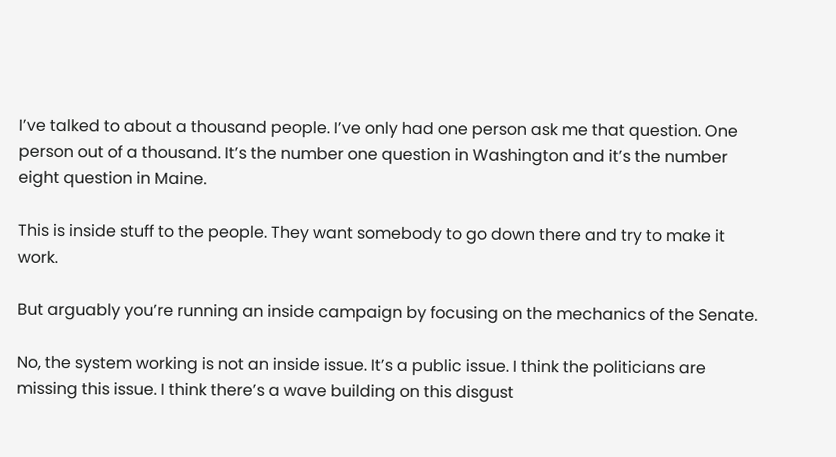I’ve talked to about a thousand people. I’ve only had one person ask me that question. One person out of a thousand. It’s the number one question in Washington and it’s the number eight question in Maine.

This is inside stuff to the people. They want somebody to go down there and try to make it work.

But arguably you’re running an inside campaign by focusing on the mechanics of the Senate.

No, the system working is not an inside issue. It’s a public issue. I think the politicians are missing this issue. I think there’s a wave building on this disgust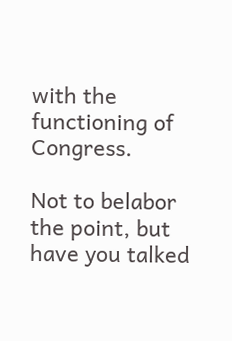with the functioning of Congress.

Not to belabor the point, but have you talked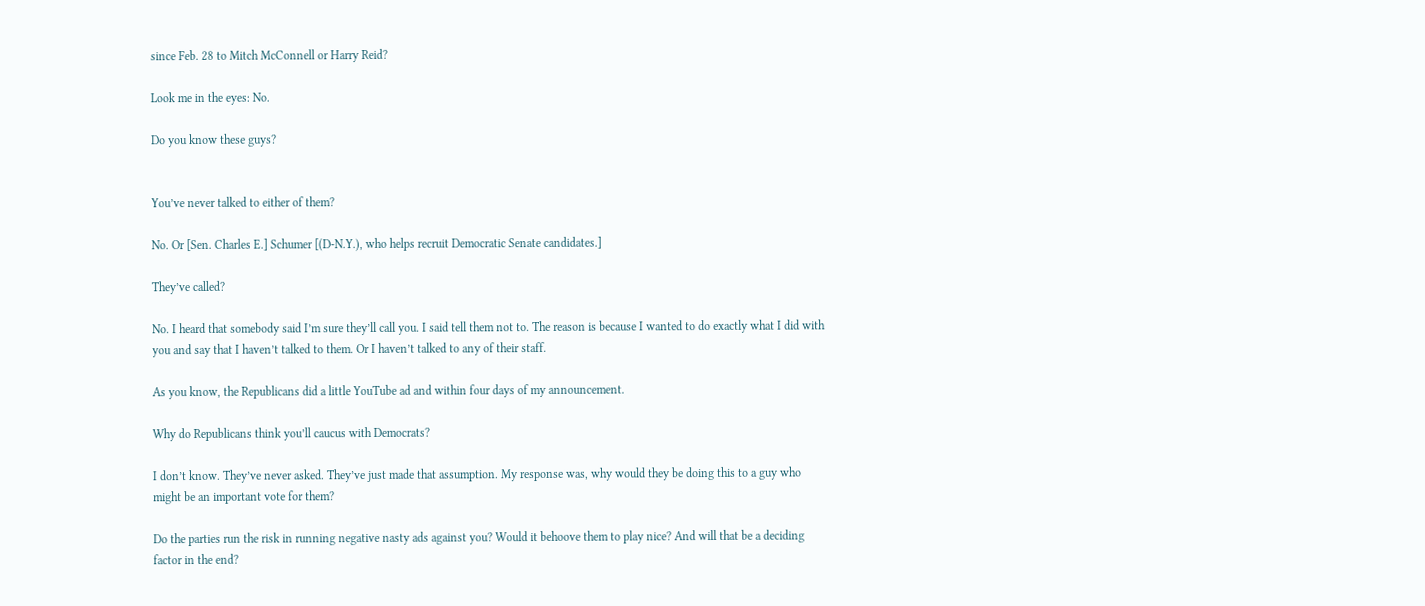since Feb. 28 to Mitch McConnell or Harry Reid?

Look me in the eyes: No.

Do you know these guys?


You’ve never talked to either of them?

No. Or [Sen. Charles E.] Schumer [(D-N.Y.), who helps recruit Democratic Senate candidates.]

They’ve called?

No. I heard that somebody said I’m sure they’ll call you. I said tell them not to. The reason is because I wanted to do exactly what I did with you and say that I haven’t talked to them. Or I haven’t talked to any of their staff.

As you know, the Republicans did a little YouTube ad and within four days of my announcement.

Why do Republicans think you’ll caucus with Democrats?

I don’t know. They’ve never asked. They’ve just made that assumption. My response was, why would they be doing this to a guy who might be an important vote for them?

Do the parties run the risk in running negative nasty ads against you? Would it behoove them to play nice? And will that be a deciding factor in the end?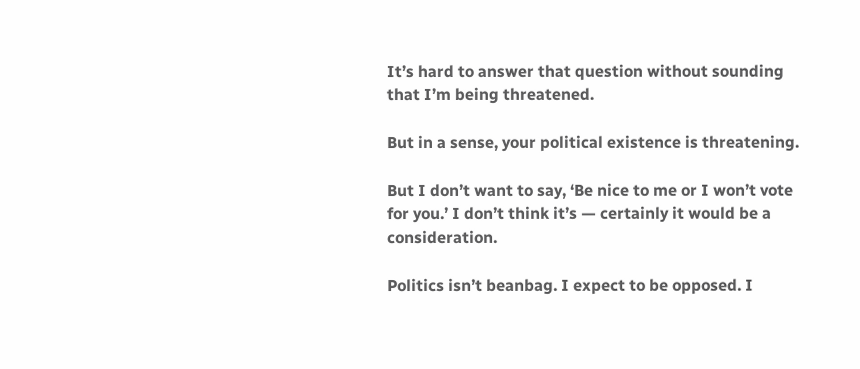It’s hard to answer that question without sounding that I’m being threatened.

But in a sense, your political existence is threatening.

But I don’t want to say, ‘Be nice to me or I won’t vote for you.’ I don’t think it’s — certainly it would be a consideration.

Politics isn’t beanbag. I expect to be opposed. I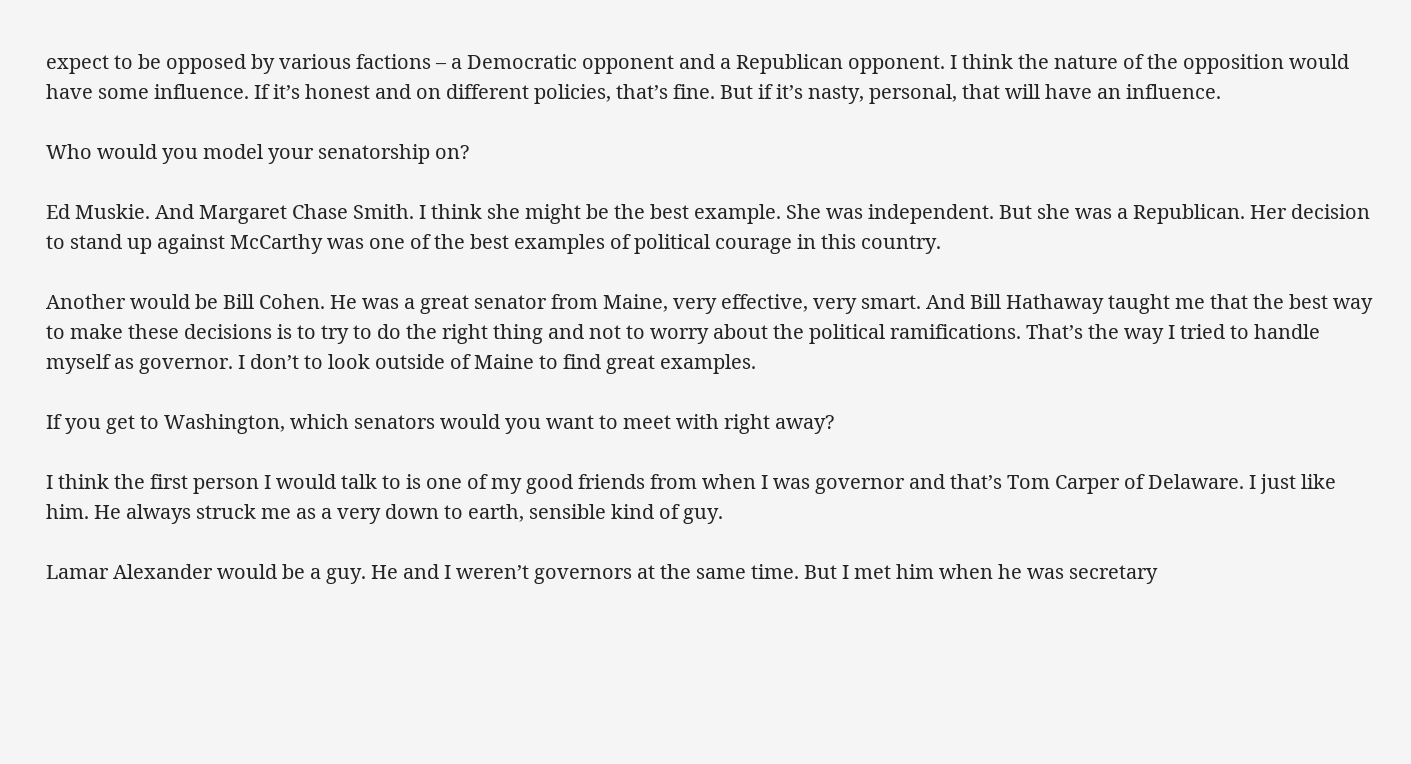expect to be opposed by various factions – a Democratic opponent and a Republican opponent. I think the nature of the opposition would have some influence. If it’s honest and on different policies, that’s fine. But if it’s nasty, personal, that will have an influence.

Who would you model your senatorship on?

Ed Muskie. And Margaret Chase Smith. I think she might be the best example. She was independent. But she was a Republican. Her decision to stand up against McCarthy was one of the best examples of political courage in this country.

Another would be Bill Cohen. He was a great senator from Maine, very effective, very smart. And Bill Hathaway taught me that the best way to make these decisions is to try to do the right thing and not to worry about the political ramifications. That’s the way I tried to handle myself as governor. I don’t to look outside of Maine to find great examples.

If you get to Washington, which senators would you want to meet with right away?

I think the first person I would talk to is one of my good friends from when I was governor and that’s Tom Carper of Delaware. I just like him. He always struck me as a very down to earth, sensible kind of guy.

Lamar Alexander would be a guy. He and I weren’t governors at the same time. But I met him when he was secretary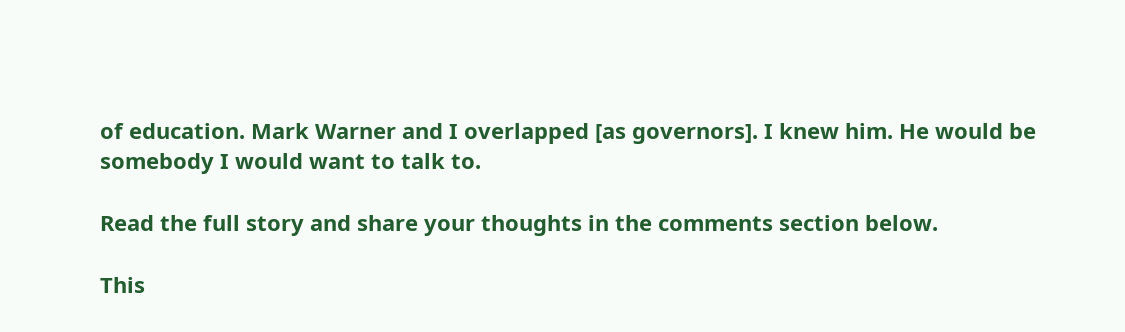of education. Mark Warner and I overlapped [as governors]. I knew him. He would be somebody I would want to talk to.

Read the full story and share your thoughts in the comments section below.

This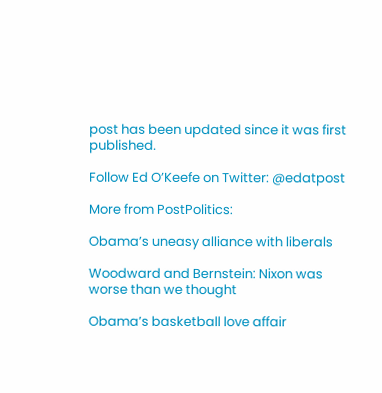post has been updated since it was first published.

Follow Ed O’Keefe on Twitter: @edatpost

More from PostPolitics:

Obama’s uneasy alliance with liberals

Woodward and Bernstein: Nixon was worse than we thought

Obama’s basketball love affair